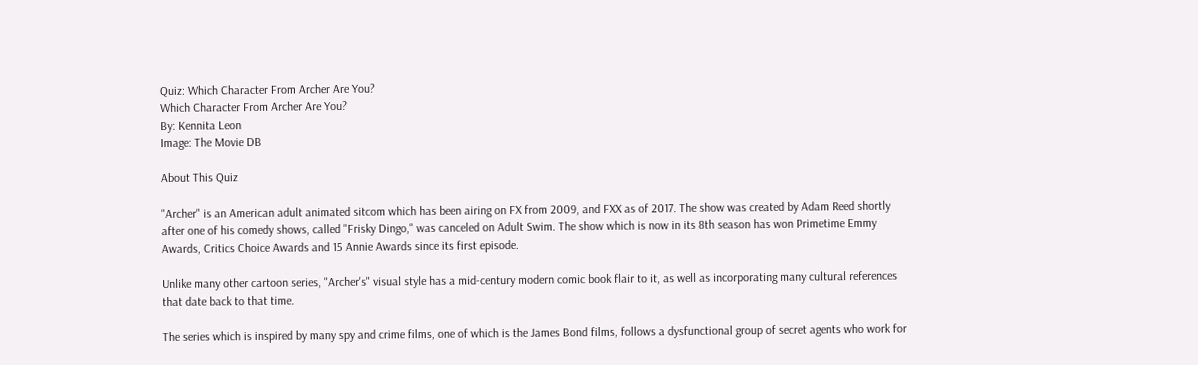Quiz: Which Character From Archer Are You?
Which Character From Archer Are You?
By: Kennita Leon
Image: The Movie DB

About This Quiz

"Archer" is an American adult animated sitcom which has been airing on FX from 2009, and FXX as of 2017. The show was created by Adam Reed shortly after one of his comedy shows, called "Frisky Dingo," was canceled on Adult Swim. The show which is now in its 8th season has won Primetime Emmy Awards, Critics Choice Awards and 15 Annie Awards since its first episode.

Unlike many other cartoon series, "Archer's" visual style has a mid-century modern comic book flair to it, as well as incorporating many cultural references that date back to that time.

The series which is inspired by many spy and crime films, one of which is the James Bond films, follows a dysfunctional group of secret agents who work for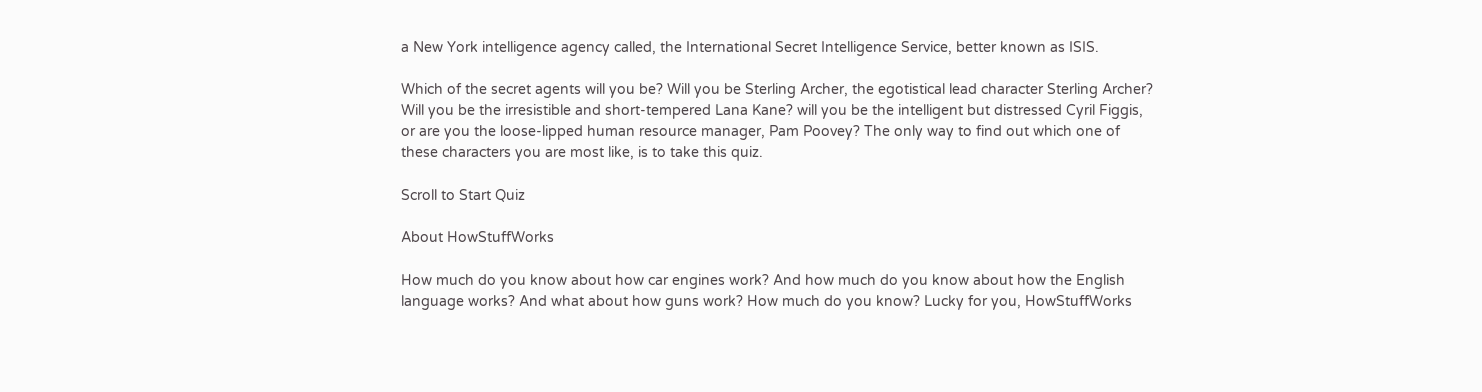a New York intelligence agency called, the International Secret Intelligence Service, better known as ISIS.

Which of the secret agents will you be? Will you be Sterling Archer, the egotistical lead character Sterling Archer? Will you be the irresistible and short-tempered Lana Kane? will you be the intelligent but distressed Cyril Figgis, or are you the loose-lipped human resource manager, Pam Poovey? The only way to find out which one of these characters you are most like, is to take this quiz.

Scroll to Start Quiz

About HowStuffWorks

How much do you know about how car engines work? And how much do you know about how the English language works? And what about how guns work? How much do you know? Lucky for you, HowStuffWorks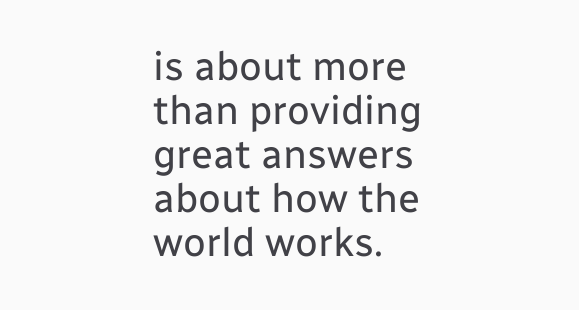is about more than providing great answers about how the world works.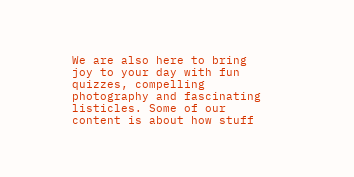We are also here to bring joy to your day with fun quizzes, compelling photography and fascinating listicles. Some of our content is about how stuff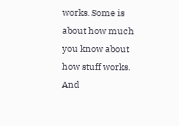works. Some is about how much you know about how stuff works. And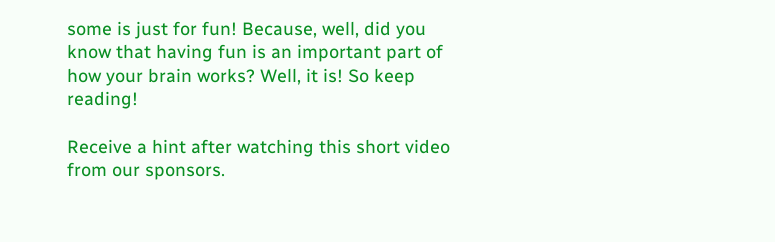some is just for fun! Because, well, did you know that having fun is an important part of how your brain works? Well, it is! So keep reading!

Receive a hint after watching this short video from our sponsors.